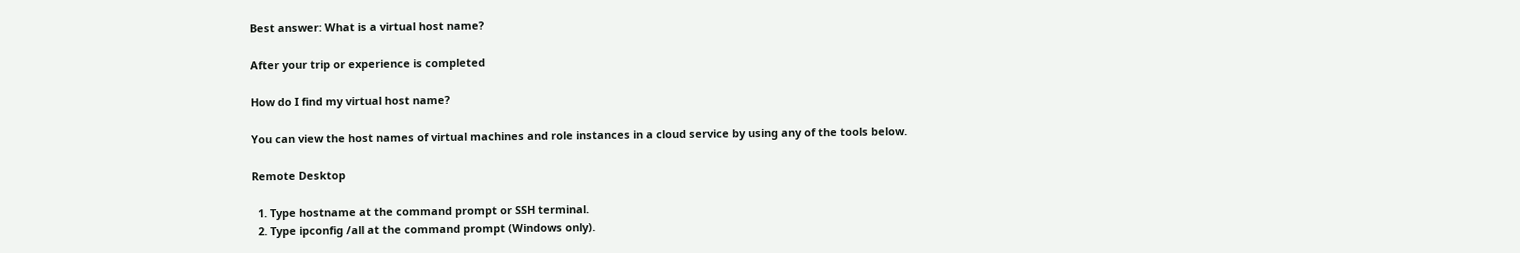Best answer: What is a virtual host name?

After your trip or experience is completed

How do I find my virtual host name?

You can view the host names of virtual machines and role instances in a cloud service by using any of the tools below.

Remote Desktop

  1. Type hostname at the command prompt or SSH terminal.
  2. Type ipconfig /all at the command prompt (Windows only).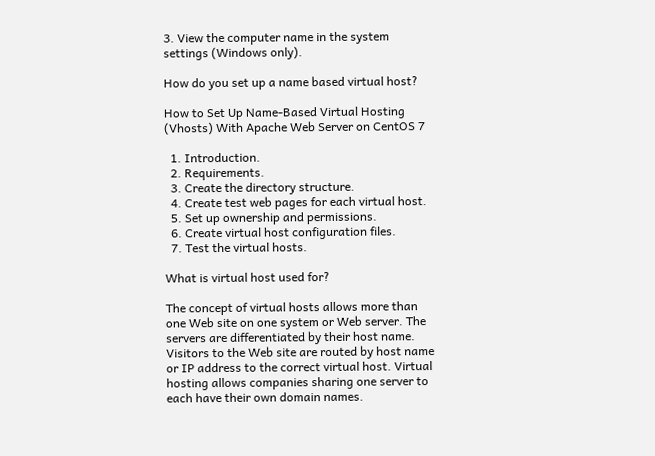3. View the computer name in the system settings (Windows only).

How do you set up a name based virtual host?

How to Set Up Name-Based Virtual Hosting (Vhosts) With Apache Web Server on CentOS 7

  1. Introduction.
  2. Requirements.
  3. Create the directory structure.
  4. Create test web pages for each virtual host.
  5. Set up ownership and permissions.
  6. Create virtual host configuration files.
  7. Test the virtual hosts.

What is virtual host used for?

The concept of virtual hosts allows more than one Web site on one system or Web server. The servers are differentiated by their host name. Visitors to the Web site are routed by host name or IP address to the correct virtual host. Virtual hosting allows companies sharing one server to each have their own domain names.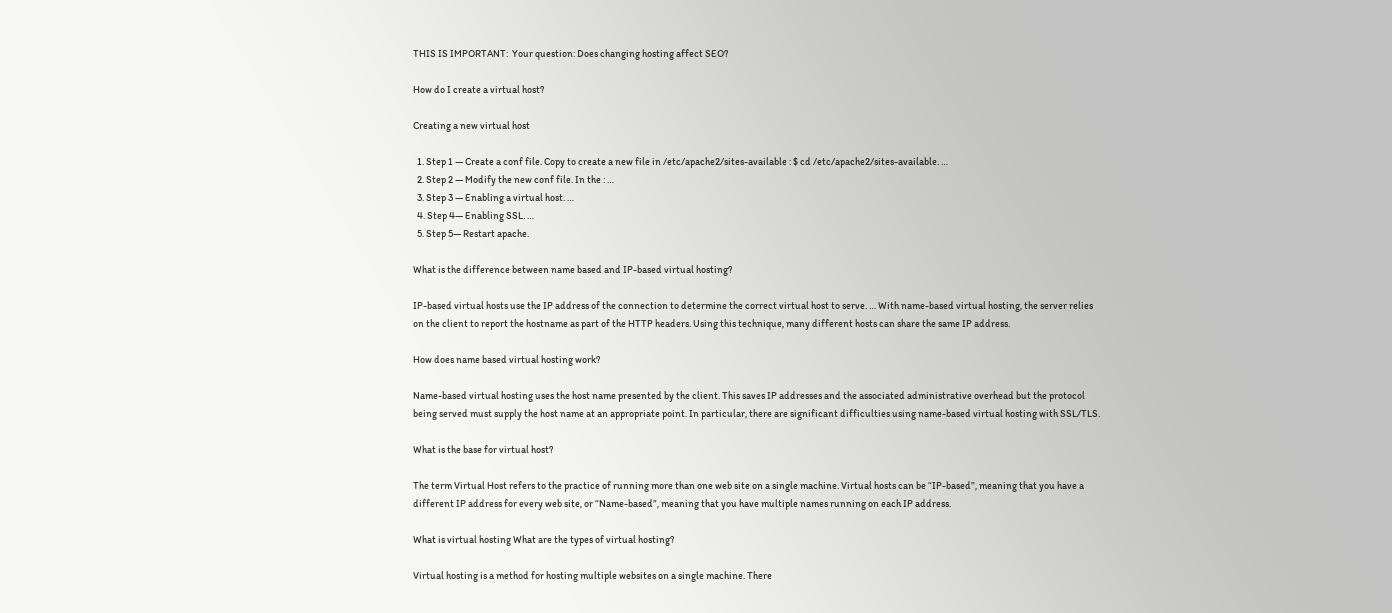THIS IS IMPORTANT:  Your question: Does changing hosting affect SEO?

How do I create a virtual host?

Creating a new virtual host

  1. Step 1 — Create a conf file. Copy to create a new file in /etc/apache2/sites-available : $ cd /etc/apache2/sites-available. …
  2. Step 2 — Modify the new conf file. In the : …
  3. Step 3 — Enabling a virtual host. …
  4. Step 4— Enabling SSL. …
  5. Step 5— Restart apache.

What is the difference between name based and IP-based virtual hosting?

IP-based virtual hosts use the IP address of the connection to determine the correct virtual host to serve. … With name-based virtual hosting, the server relies on the client to report the hostname as part of the HTTP headers. Using this technique, many different hosts can share the same IP address.

How does name based virtual hosting work?

Name-based virtual hosting uses the host name presented by the client. This saves IP addresses and the associated administrative overhead but the protocol being served must supply the host name at an appropriate point. In particular, there are significant difficulties using name-based virtual hosting with SSL/TLS.

What is the base for virtual host?

The term Virtual Host refers to the practice of running more than one web site on a single machine. Virtual hosts can be “IP-based”, meaning that you have a different IP address for every web site, or “Name-based”, meaning that you have multiple names running on each IP address.

What is virtual hosting What are the types of virtual hosting?

Virtual hosting is a method for hosting multiple websites on a single machine. There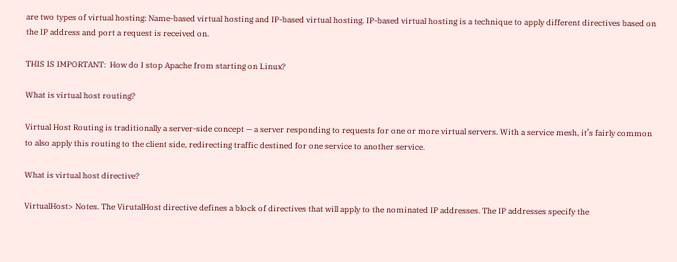are two types of virtual hosting: Name-based virtual hosting and IP-based virtual hosting. IP-based virtual hosting is a technique to apply different directives based on the IP address and port a request is received on.

THIS IS IMPORTANT:  How do I stop Apache from starting on Linux?

What is virtual host routing?

Virtual Host Routing is traditionally a server-side concept — a server responding to requests for one or more virtual servers. With a service mesh, it’s fairly common to also apply this routing to the client side, redirecting traffic destined for one service to another service.

What is virtual host directive?

VirtualHost> Notes. The VirutalHost directive defines a block of directives that will apply to the nominated IP addresses. The IP addresses specify the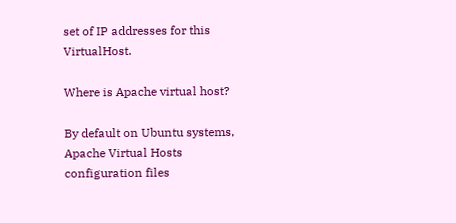set of IP addresses for this VirtualHost.

Where is Apache virtual host?

By default on Ubuntu systems, Apache Virtual Hosts configuration files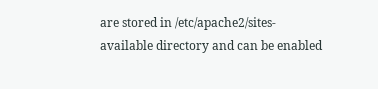are stored in /etc/apache2/sites-available directory and can be enabled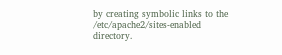by creating symbolic links to the /etc/apache2/sites-enabled directory.